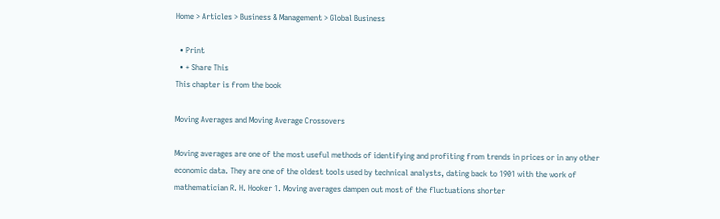Home > Articles > Business & Management > Global Business

  • Print
  • + Share This
This chapter is from the book

Moving Averages and Moving Average Crossovers

Moving averages are one of the most useful methods of identifying and profiting from trends in prices or in any other economic data. They are one of the oldest tools used by technical analysts, dating back to 1901 with the work of mathematician R. H. Hooker 1. Moving averages dampen out most of the fluctuations shorter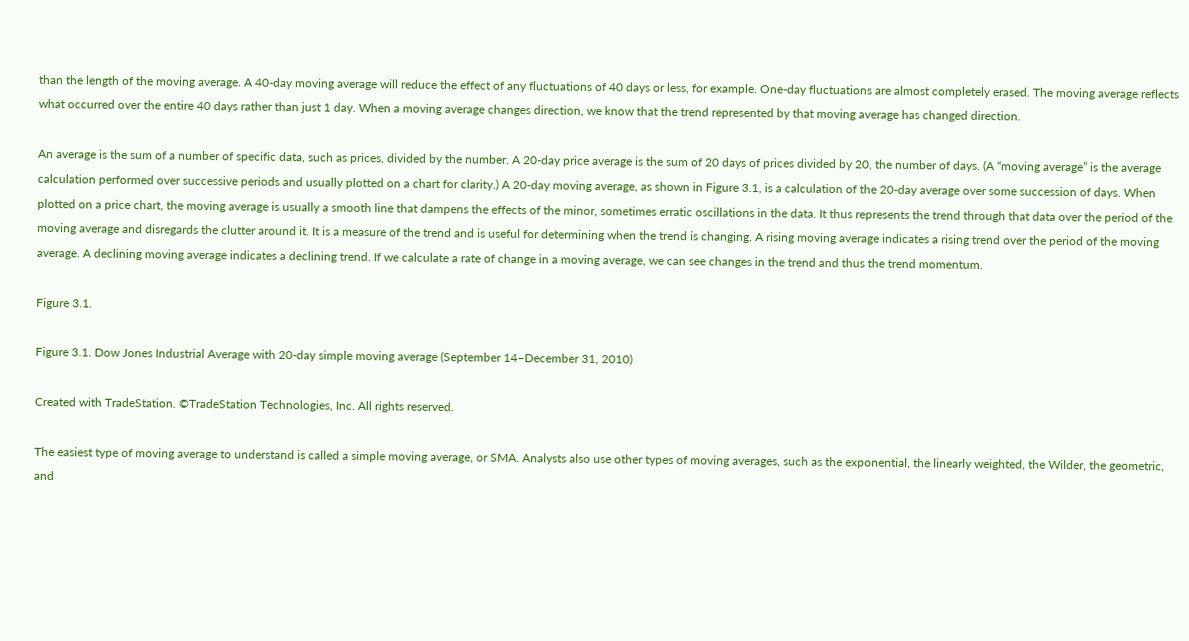than the length of the moving average. A 40-day moving average will reduce the effect of any fluctuations of 40 days or less, for example. One-day fluctuations are almost completely erased. The moving average reflects what occurred over the entire 40 days rather than just 1 day. When a moving average changes direction, we know that the trend represented by that moving average has changed direction.

An average is the sum of a number of specific data, such as prices, divided by the number. A 20-day price average is the sum of 20 days of prices divided by 20, the number of days. (A “moving average” is the average calculation performed over successive periods and usually plotted on a chart for clarity.) A 20-day moving average, as shown in Figure 3.1, is a calculation of the 20-day average over some succession of days. When plotted on a price chart, the moving average is usually a smooth line that dampens the effects of the minor, sometimes erratic oscillations in the data. It thus represents the trend through that data over the period of the moving average and disregards the clutter around it. It is a measure of the trend and is useful for determining when the trend is changing. A rising moving average indicates a rising trend over the period of the moving average. A declining moving average indicates a declining trend. If we calculate a rate of change in a moving average, we can see changes in the trend and thus the trend momentum.

Figure 3.1.

Figure 3.1. Dow Jones Industrial Average with 20-day simple moving average (September 14–December 31, 2010)

Created with TradeStation. ©TradeStation Technologies, Inc. All rights reserved.

The easiest type of moving average to understand is called a simple moving average, or SMA. Analysts also use other types of moving averages, such as the exponential, the linearly weighted, the Wilder, the geometric, and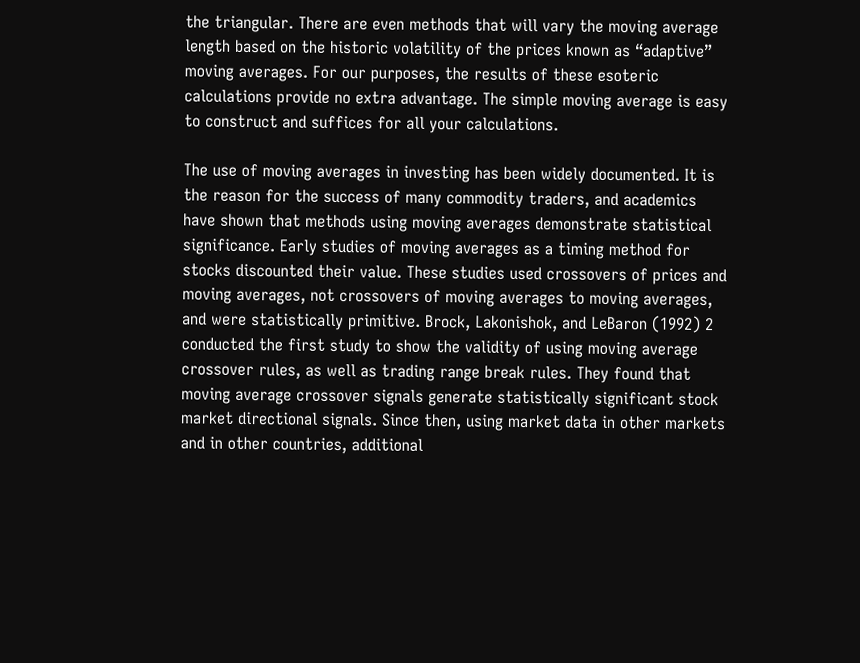the triangular. There are even methods that will vary the moving average length based on the historic volatility of the prices known as “adaptive” moving averages. For our purposes, the results of these esoteric calculations provide no extra advantage. The simple moving average is easy to construct and suffices for all your calculations.

The use of moving averages in investing has been widely documented. It is the reason for the success of many commodity traders, and academics have shown that methods using moving averages demonstrate statistical significance. Early studies of moving averages as a timing method for stocks discounted their value. These studies used crossovers of prices and moving averages, not crossovers of moving averages to moving averages, and were statistically primitive. Brock, Lakonishok, and LeBaron (1992) 2 conducted the first study to show the validity of using moving average crossover rules, as well as trading range break rules. They found that moving average crossover signals generate statistically significant stock market directional signals. Since then, using market data in other markets and in other countries, additional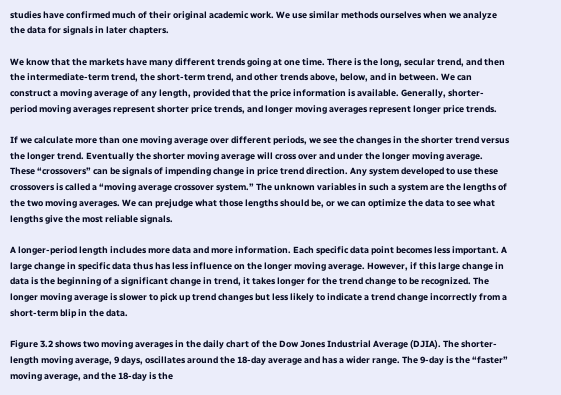studies have confirmed much of their original academic work. We use similar methods ourselves when we analyze the data for signals in later chapters.

We know that the markets have many different trends going at one time. There is the long, secular trend, and then the intermediate-term trend, the short-term trend, and other trends above, below, and in between. We can construct a moving average of any length, provided that the price information is available. Generally, shorter-period moving averages represent shorter price trends, and longer moving averages represent longer price trends.

If we calculate more than one moving average over different periods, we see the changes in the shorter trend versus the longer trend. Eventually the shorter moving average will cross over and under the longer moving average. These “crossovers” can be signals of impending change in price trend direction. Any system developed to use these crossovers is called a “moving average crossover system.” The unknown variables in such a system are the lengths of the two moving averages. We can prejudge what those lengths should be, or we can optimize the data to see what lengths give the most reliable signals.

A longer-period length includes more data and more information. Each specific data point becomes less important. A large change in specific data thus has less influence on the longer moving average. However, if this large change in data is the beginning of a significant change in trend, it takes longer for the trend change to be recognized. The longer moving average is slower to pick up trend changes but less likely to indicate a trend change incorrectly from a short-term blip in the data.

Figure 3.2 shows two moving averages in the daily chart of the Dow Jones Industrial Average (DJIA). The shorter-length moving average, 9 days, oscillates around the 18-day average and has a wider range. The 9-day is the “faster” moving average, and the 18-day is the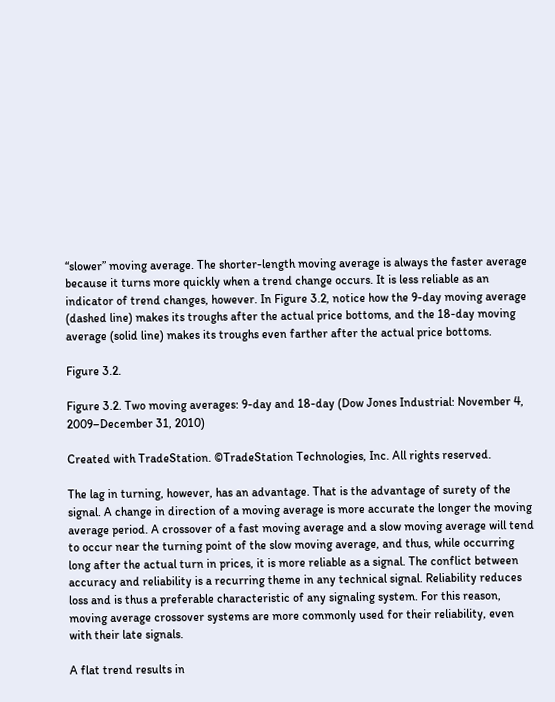“slower” moving average. The shorter-length moving average is always the faster average because it turns more quickly when a trend change occurs. It is less reliable as an indicator of trend changes, however. In Figure 3.2, notice how the 9-day moving average (dashed line) makes its troughs after the actual price bottoms, and the 18-day moving average (solid line) makes its troughs even farther after the actual price bottoms.

Figure 3.2.

Figure 3.2. Two moving averages: 9-day and 18-day (Dow Jones Industrial: November 4, 2009–December 31, 2010)

Created with TradeStation. ©TradeStation Technologies, Inc. All rights reserved.

The lag in turning, however, has an advantage. That is the advantage of surety of the signal. A change in direction of a moving average is more accurate the longer the moving average period. A crossover of a fast moving average and a slow moving average will tend to occur near the turning point of the slow moving average, and thus, while occurring long after the actual turn in prices, it is more reliable as a signal. The conflict between accuracy and reliability is a recurring theme in any technical signal. Reliability reduces loss and is thus a preferable characteristic of any signaling system. For this reason, moving average crossover systems are more commonly used for their reliability, even with their late signals.

A flat trend results in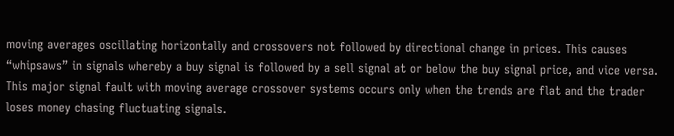moving averages oscillating horizontally and crossovers not followed by directional change in prices. This causes “whipsaws” in signals whereby a buy signal is followed by a sell signal at or below the buy signal price, and vice versa. This major signal fault with moving average crossover systems occurs only when the trends are flat and the trader loses money chasing fluctuating signals.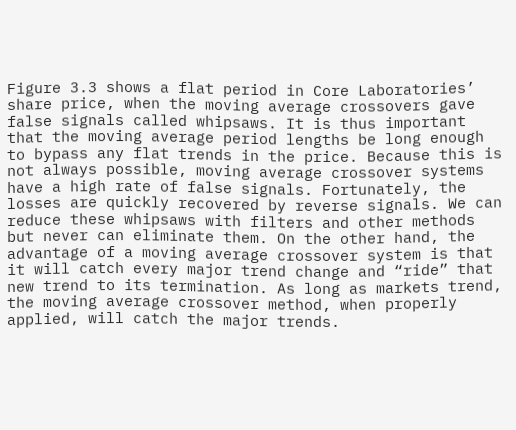Figure 3.3 shows a flat period in Core Laboratories’ share price, when the moving average crossovers gave false signals called whipsaws. It is thus important that the moving average period lengths be long enough to bypass any flat trends in the price. Because this is not always possible, moving average crossover systems have a high rate of false signals. Fortunately, the losses are quickly recovered by reverse signals. We can reduce these whipsaws with filters and other methods but never can eliminate them. On the other hand, the advantage of a moving average crossover system is that it will catch every major trend change and “ride” that new trend to its termination. As long as markets trend, the moving average crossover method, when properly applied, will catch the major trends.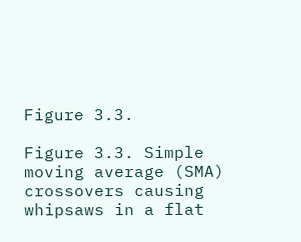Figure 3.3.

Figure 3.3. Simple moving average (SMA) crossovers causing whipsaws in a flat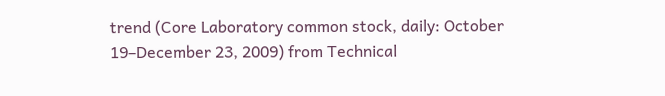trend (Core Laboratory common stock, daily: October 19–December 23, 2009) from Technical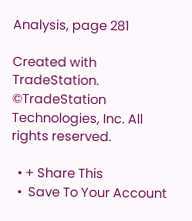Analysis, page 281

Created with TradeStation. ©TradeStation Technologies, Inc. All rights reserved.

  • + Share This
  •  Save To Your Account